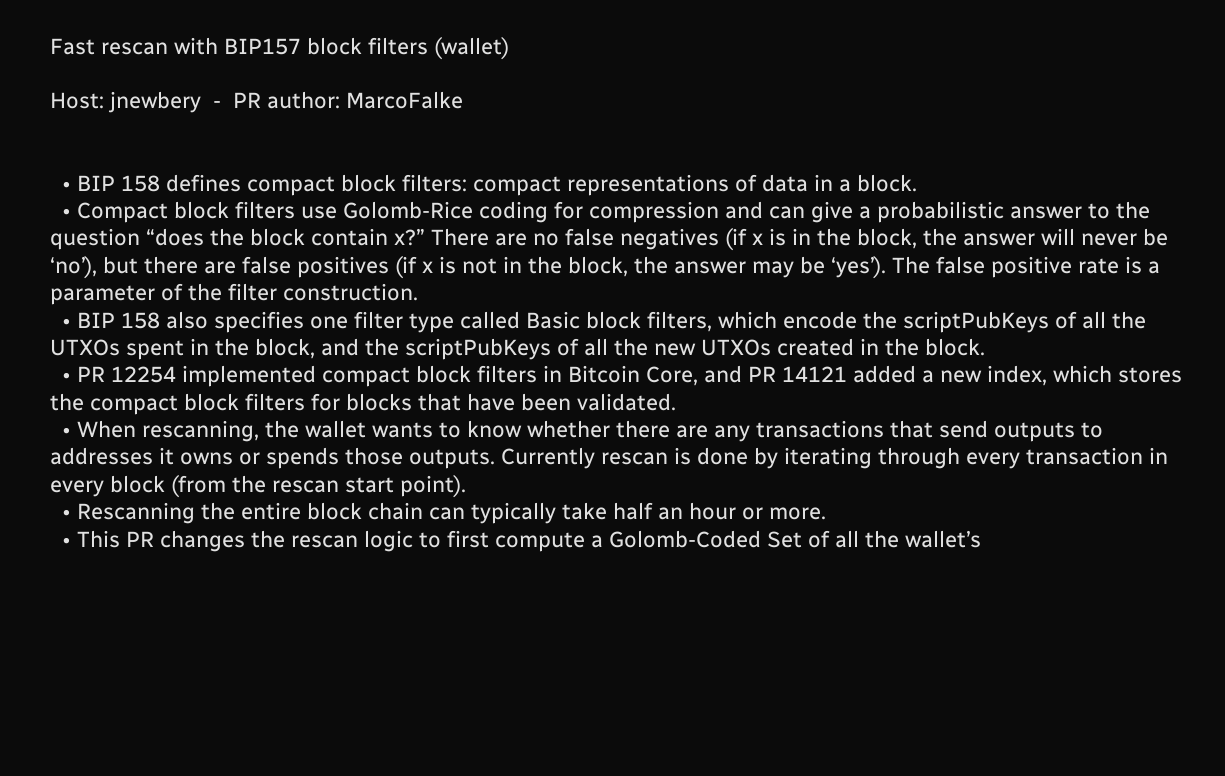Fast rescan with BIP157 block filters (wallet)

Host: jnewbery  -  PR author: MarcoFalke


  • BIP 158 defines compact block filters: compact representations of data in a block.
  • Compact block filters use Golomb-Rice coding for compression and can give a probabilistic answer to the question “does the block contain x?” There are no false negatives (if x is in the block, the answer will never be ‘no’), but there are false positives (if x is not in the block, the answer may be ‘yes’). The false positive rate is a parameter of the filter construction.
  • BIP 158 also specifies one filter type called Basic block filters, which encode the scriptPubKeys of all the UTXOs spent in the block, and the scriptPubKeys of all the new UTXOs created in the block.
  • PR 12254 implemented compact block filters in Bitcoin Core, and PR 14121 added a new index, which stores the compact block filters for blocks that have been validated.
  • When rescanning, the wallet wants to know whether there are any transactions that send outputs to addresses it owns or spends those outputs. Currently rescan is done by iterating through every transaction in every block (from the rescan start point).
  • Rescanning the entire block chain can typically take half an hour or more.
  • This PR changes the rescan logic to first compute a Golomb-Coded Set of all the wallet’s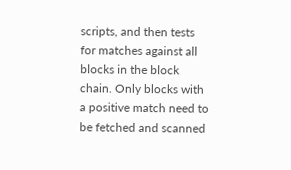scripts, and then tests for matches against all blocks in the block chain. Only blocks with a positive match need to be fetched and scanned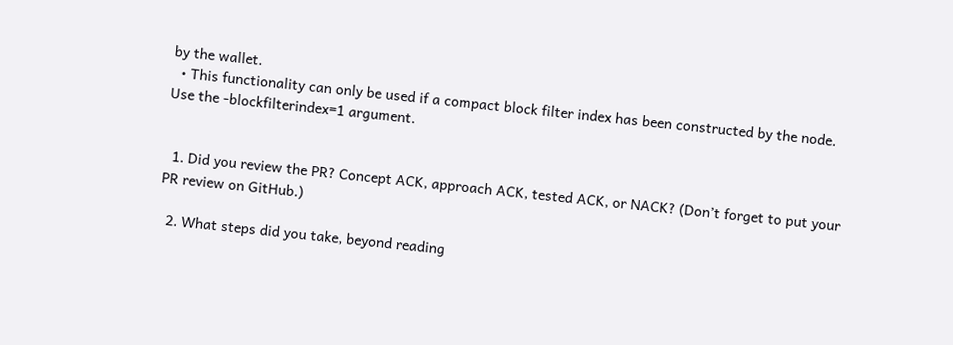by the wallet.
  • This functionality can only be used if a compact block filter index has been constructed by the node. Use the -blockfilterindex=1 argument.


  1. Did you review the PR? Concept ACK, approach ACK, tested ACK, or NACK? (Don’t forget to put your PR review on GitHub.)

  2. What steps did you take, beyond reading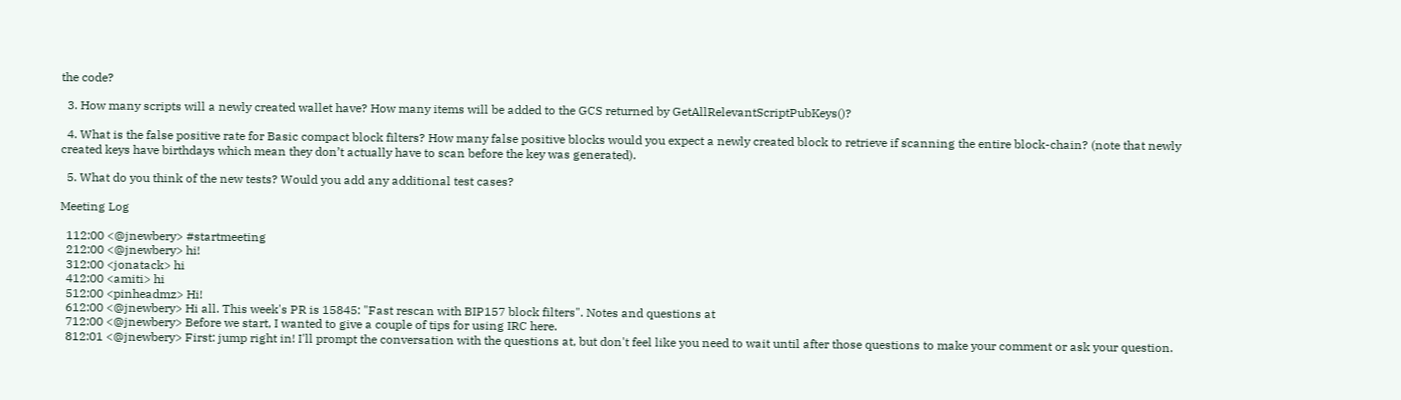the code?

  3. How many scripts will a newly created wallet have? How many items will be added to the GCS returned by GetAllRelevantScriptPubKeys()?

  4. What is the false positive rate for Basic compact block filters? How many false positive blocks would you expect a newly created block to retrieve if scanning the entire block-chain? (note that newly created keys have birthdays which mean they don’t actually have to scan before the key was generated).

  5. What do you think of the new tests? Would you add any additional test cases?

Meeting Log

  112:00 <@jnewbery> #startmeeting
  212:00 <@jnewbery> hi!
  312:00 <jonatack> hi
  412:00 <amiti> hi
  512:00 <pinheadmz> Hi!
  612:00 <@jnewbery> Hi all. This week's PR is 15845: "Fast rescan with BIP157 block filters". Notes and questions at
  712:00 <@jnewbery> Before we start, I wanted to give a couple of tips for using IRC here.
  812:01 <@jnewbery> First: jump right in! I'll prompt the conversation with the questions at, but don't feel like you need to wait until after those questions to make your comment or ask your question.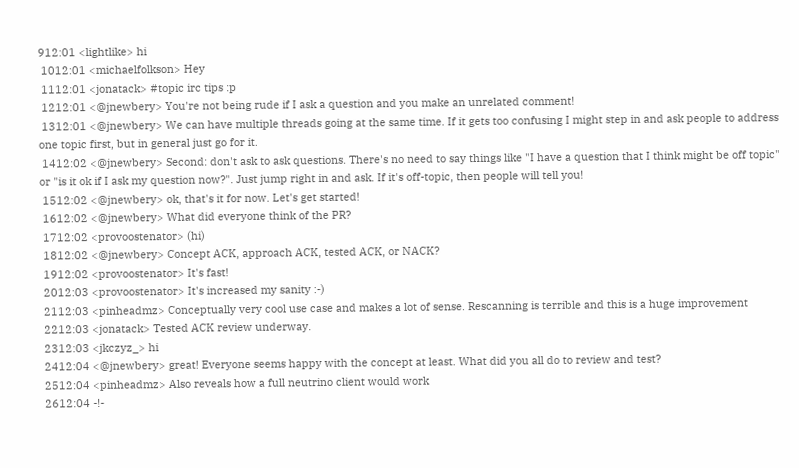912:01 <lightlike> hi
 1012:01 <michaelfolkson> Hey
 1112:01 <jonatack> #topic irc tips :p
 1212:01 <@jnewbery> You're not being rude if I ask a question and you make an unrelated comment!
 1312:01 <@jnewbery> We can have multiple threads going at the same time. If it gets too confusing I might step in and ask people to address one topic first, but in general just go for it.
 1412:02 <@jnewbery> Second: don't ask to ask questions. There's no need to say things like "I have a question that I think might be off topic" or "is it ok if I ask my question now?". Just jump right in and ask. If it's off-topic, then people will tell you!
 1512:02 <@jnewbery> ok, that's it for now. Let's get started!
 1612:02 <@jnewbery> What did everyone think of the PR?
 1712:02 <provoostenator> (hi)
 1812:02 <@jnewbery> Concept ACK, approach ACK, tested ACK, or NACK?
 1912:02 <provoostenator> It's fast!
 2012:03 <provoostenator> It's increased my sanity :-)
 2112:03 <pinheadmz> Conceptually very cool use case and makes a lot of sense. Rescanning is terrible and this is a huge improvement
 2212:03 <jonatack> Tested ACK review underway.
 2312:03 <jkczyz_> hi
 2412:04 <@jnewbery> great! Everyone seems happy with the concept at least. What did you all do to review and test?
 2512:04 <pinheadmz> Also reveals how a full neutrino client would work
 2612:04 -!-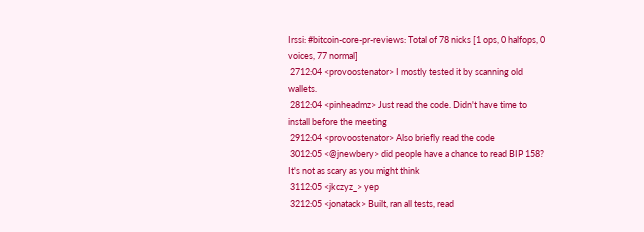Irssi: #bitcoin-core-pr-reviews: Total of 78 nicks [1 ops, 0 halfops, 0 voices, 77 normal]
 2712:04 <provoostenator> I mostly tested it by scanning old wallets.
 2812:04 <pinheadmz> Just read the code. Didn't have time to install before the meeting
 2912:04 <provoostenator> Also briefly read the code
 3012:05 <@jnewbery> did people have a chance to read BIP 158? It's not as scary as you might think
 3112:05 <jkczyz_> yep
 3212:05 <jonatack> Built, ran all tests, read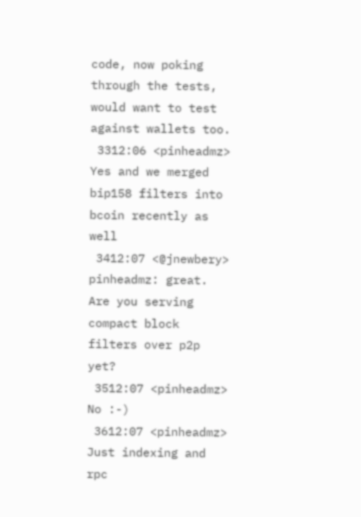code, now poking through the tests, would want to test against wallets too.
 3312:06 <pinheadmz> Yes and we merged bip158 filters into bcoin recently as well
 3412:07 <@jnewbery> pinheadmz: great. Are you serving compact block filters over p2p yet?
 3512:07 <pinheadmz> No :-)
 3612:07 <pinheadmz> Just indexing and rpc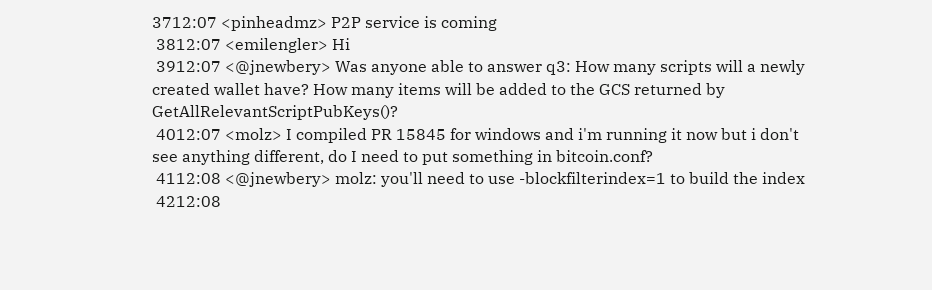3712:07 <pinheadmz> P2P service is coming
 3812:07 <emilengler> Hi
 3912:07 <@jnewbery> Was anyone able to answer q3: How many scripts will a newly created wallet have? How many items will be added to the GCS returned by GetAllRelevantScriptPubKeys()?
 4012:07 <molz> I compiled PR 15845 for windows and i'm running it now but i don't see anything different, do I need to put something in bitcoin.conf?
 4112:08 <@jnewbery> molz: you'll need to use -blockfilterindex=1 to build the index
 4212:08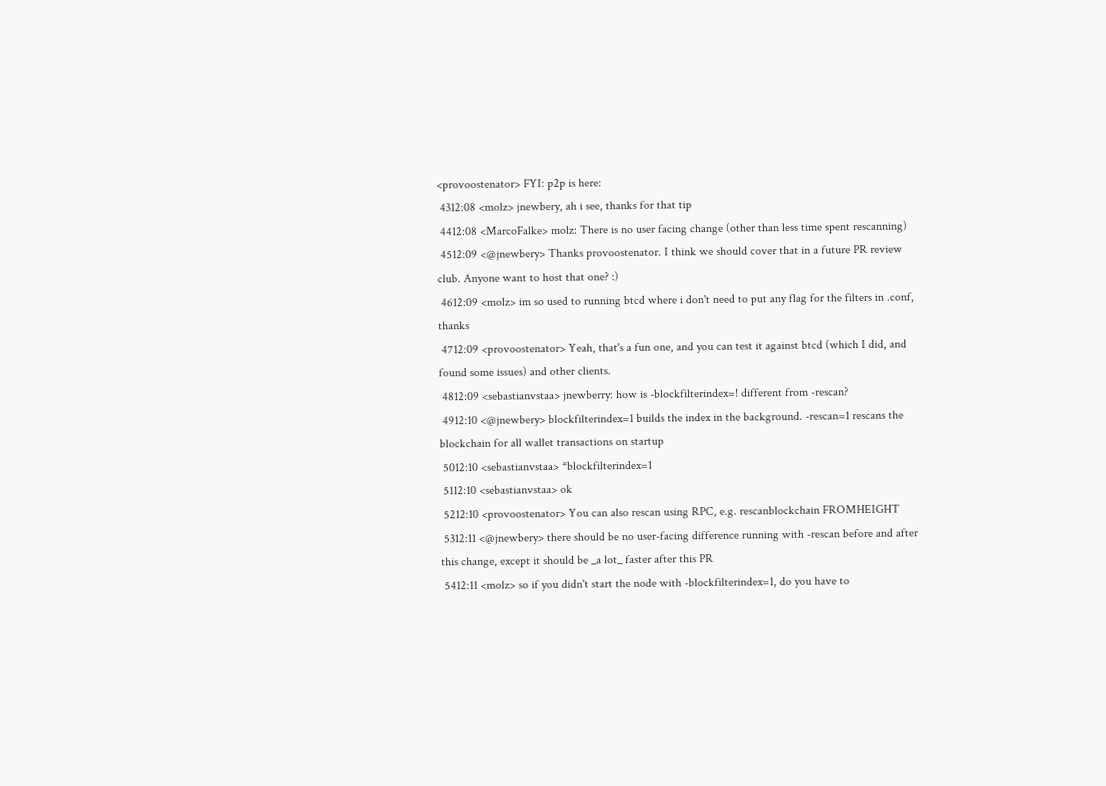<provoostenator> FYI: p2p is here:
 4312:08 <molz> jnewbery, ah i see, thanks for that tip
 4412:08 <MarcoFalke> molz: There is no user facing change (other than less time spent rescanning)
 4512:09 <@jnewbery> Thanks provoostenator. I think we should cover that in a future PR review club. Anyone want to host that one? :)
 4612:09 <molz> im so used to running btcd where i don't need to put any flag for the filters in .conf, thanks
 4712:09 <provoostenator> Yeah, that's a fun one, and you can test it against btcd (which I did, and found some issues) and other clients.
 4812:09 <sebastianvstaa> jnewberry: how is -blockfilterindex=! different from -rescan?
 4912:10 <@jnewbery> blockfilterindex=1 builds the index in the background. -rescan=1 rescans the blockchain for all wallet transactions on startup
 5012:10 <sebastianvstaa> *blockfilterindex=1
 5112:10 <sebastianvstaa> ok
 5212:10 <provoostenator> You can also rescan using RPC, e.g. rescanblockchain FROMHEIGHT
 5312:11 <@jnewbery> there should be no user-facing difference running with -rescan before and after this change, except it should be _a lot_ faster after this PR
 5412:11 <molz> so if you didn't start the node with -blockfilterindex=1, do you have to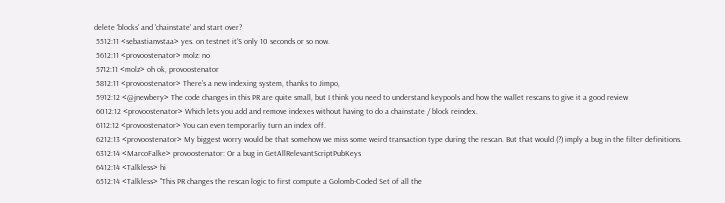delete 'blocks' and 'chainstate' and start over?
 5512:11 <sebastianvstaa> yes. on testnet it'S only 10 seconds or so now.
 5612:11 <provoostenator> molz: no
 5712:11 <molz> oh ok, provoostenator
 5812:11 <provoostenator> There's a new indexing system, thanks to Jimpo,
 5912:12 <@jnewbery> The code changes in this PR are quite small, but I think you need to understand keypools and how the wallet rescans to give it a good review
 6012:12 <provoostenator> Which lets you add and remove indexes without having to do a chainstate / block reindex.
 6112:12 <provoostenator> You can even temporarliy turn an index off.
 6212:13 <provoostenator> My biggest worry would be that somehow we miss some weird transaction type during the rescan. But that would (?) imply a bug in the filter definitions.
 6312:14 <MarcoFalke> provoostenator: Or a bug in GetAllRelevantScriptPubKeys
 6412:14 <Talkless> hi
 6512:14 <Talkless> "This PR changes the rescan logic to first compute a Golomb-Coded Set of all the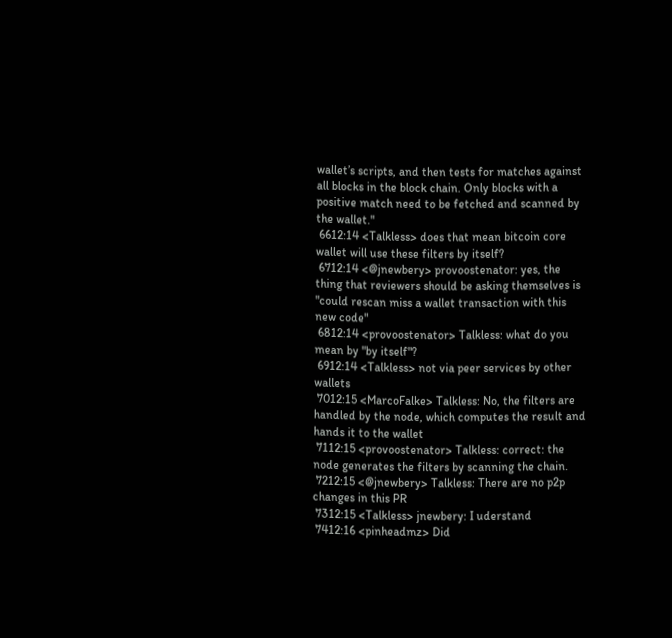wallet’s scripts, and then tests for matches against all blocks in the block chain. Only blocks with a positive match need to be fetched and scanned by the wallet."
 6612:14 <Talkless> does that mean bitcoin core wallet will use these filters by itself?
 6712:14 <@jnewbery> provoostenator: yes, the thing that reviewers should be asking themselves is "could rescan miss a wallet transaction with this new code"
 6812:14 <provoostenator> Talkless: what do you mean by "by itself"?
 6912:14 <Talkless> not via peer services by other wallets
 7012:15 <MarcoFalke> Talkless: No, the filters are handled by the node, which computes the result and hands it to the wallet
 7112:15 <provoostenator> Talkless: correct: the node generates the filters by scanning the chain.
 7212:15 <@jnewbery> Talkless: There are no p2p changes in this PR
 7312:15 <Talkless> jnewbery: I uderstand
 7412:16 <pinheadmz> Did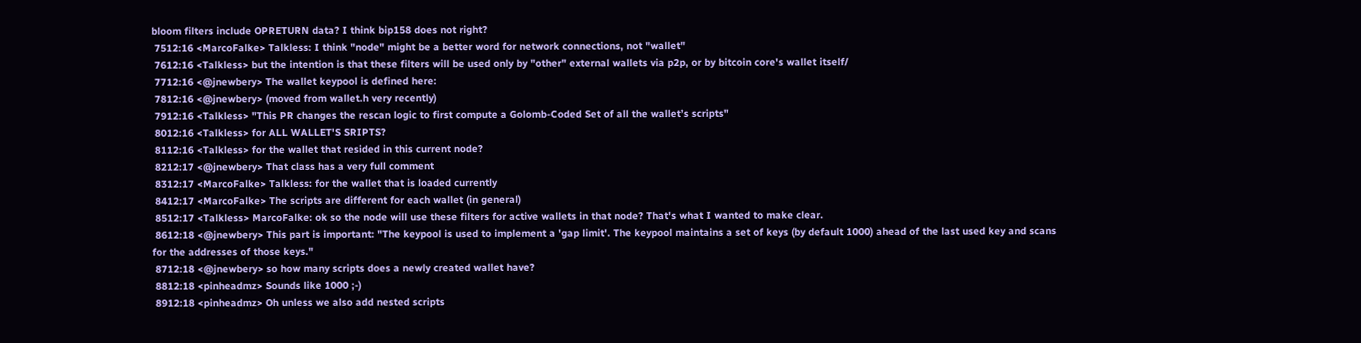bloom filters include OPRETURN data? I think bip158 does not right?
 7512:16 <MarcoFalke> Talkless: I think "node" might be a better word for network connections, not "wallet"
 7612:16 <Talkless> but the intention is that these filters will be used only by "other" external wallets via p2p, or by bitcoin core's wallet itself/
 7712:16 <@jnewbery> The wallet keypool is defined here:
 7812:16 <@jnewbery> (moved from wallet.h very recently)
 7912:16 <Talkless> "This PR changes the rescan logic to first compute a Golomb-Coded Set of all the wallet’s scripts"
 8012:16 <Talkless> for ALL WALLET'S SRIPTS?
 8112:16 <Talkless> for the wallet that resided in this current node?
 8212:17 <@jnewbery> That class has a very full comment
 8312:17 <MarcoFalke> Talkless: for the wallet that is loaded currently
 8412:17 <MarcoFalke> The scripts are different for each wallet (in general)
 8512:17 <Talkless> MarcoFalke: ok so the node will use these filters for active wallets in that node? That's what I wanted to make clear.
 8612:18 <@jnewbery> This part is important: "The keypool is used to implement a 'gap limit'. The keypool maintains a set of keys (by default 1000) ahead of the last used key and scans for the addresses of those keys."
 8712:18 <@jnewbery> so how many scripts does a newly created wallet have?
 8812:18 <pinheadmz> Sounds like 1000 ;-)
 8912:18 <pinheadmz> Oh unless we also add nested scripts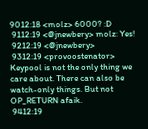9012:18 <molz> 6000? :D
 9112:19 <@jnewbery> molz: Yes!
 9212:19 <@jnewbery>
 9312:19 <provoostenator> Keypool is not the only thing we care about. There can also be watch-only things. But not OP_RETURN afaik.
 9412:19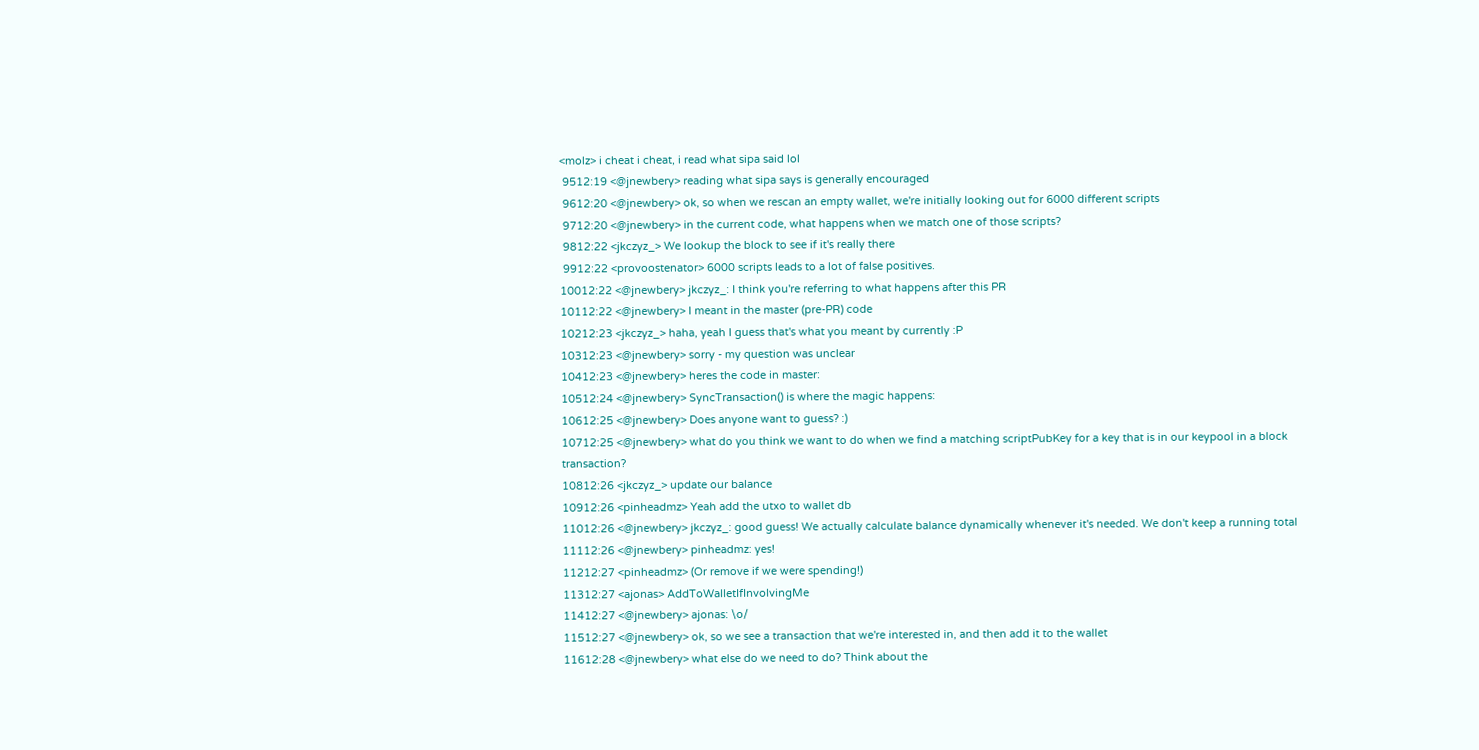<molz> i cheat i cheat, i read what sipa said lol
 9512:19 <@jnewbery> reading what sipa says is generally encouraged
 9612:20 <@jnewbery> ok, so when we rescan an empty wallet, we're initially looking out for 6000 different scripts
 9712:20 <@jnewbery> in the current code, what happens when we match one of those scripts?
 9812:22 <jkczyz_> We lookup the block to see if it's really there
 9912:22 <provoostenator> 6000 scripts leads to a lot of false positives.
10012:22 <@jnewbery> jkczyz_: I think you're referring to what happens after this PR
10112:22 <@jnewbery> I meant in the master (pre-PR) code
10212:23 <jkczyz_> haha, yeah I guess that's what you meant by currently :P
10312:23 <@jnewbery> sorry - my question was unclear
10412:23 <@jnewbery> heres the code in master:
10512:24 <@jnewbery> SyncTransaction() is where the magic happens:
10612:25 <@jnewbery> Does anyone want to guess? :)
10712:25 <@jnewbery> what do you think we want to do when we find a matching scriptPubKey for a key that is in our keypool in a block transaction?
10812:26 <jkczyz_> update our balance
10912:26 <pinheadmz> Yeah add the utxo to wallet db
11012:26 <@jnewbery> jkczyz_: good guess! We actually calculate balance dynamically whenever it's needed. We don't keep a running total
11112:26 <@jnewbery> pinheadmz: yes!
11212:27 <pinheadmz> (Or remove if we were spending!)
11312:27 <ajonas> AddToWalletIfInvolvingMe
11412:27 <@jnewbery> ajonas: \o/
11512:27 <@jnewbery> ok, so we see a transaction that we're interested in, and then add it to the wallet
11612:28 <@jnewbery> what else do we need to do? Think about the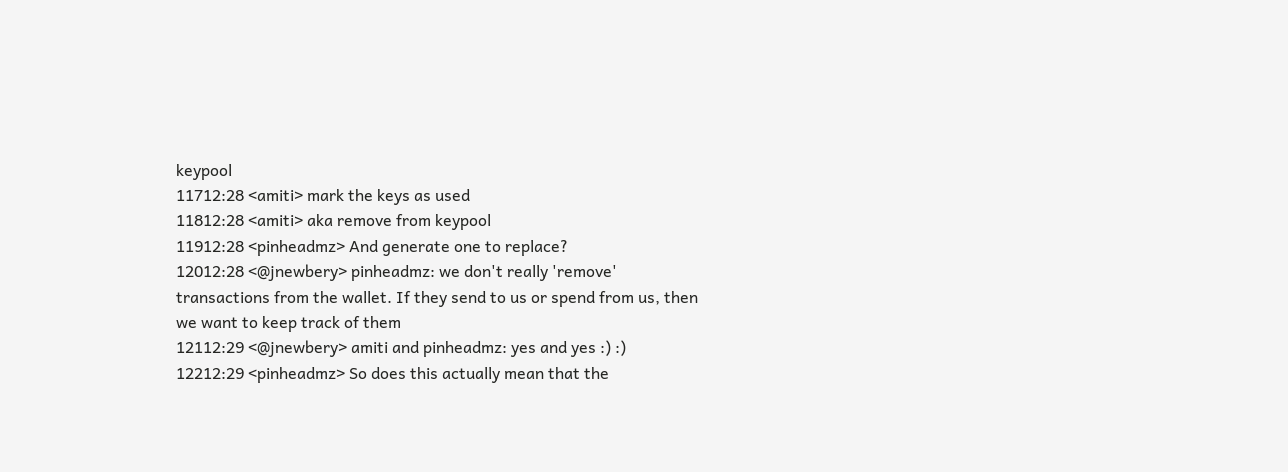keypool
11712:28 <amiti> mark the keys as used
11812:28 <amiti> aka remove from keypool
11912:28 <pinheadmz> And generate one to replace?
12012:28 <@jnewbery> pinheadmz: we don't really 'remove' transactions from the wallet. If they send to us or spend from us, then we want to keep track of them
12112:29 <@jnewbery> amiti and pinheadmz: yes and yes :) :)
12212:29 <pinheadmz> So does this actually mean that the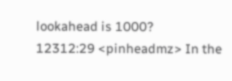lookahead is 1000?
12312:29 <pinheadmz> In the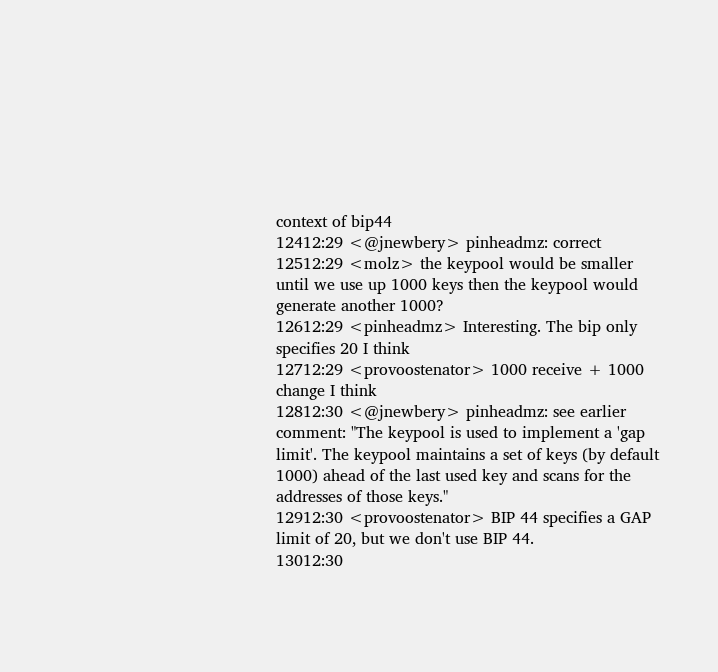context of bip44
12412:29 <@jnewbery> pinheadmz: correct
12512:29 <molz> the keypool would be smaller until we use up 1000 keys then the keypool would generate another 1000?
12612:29 <pinheadmz> Interesting. The bip only specifies 20 I think
12712:29 <provoostenator> 1000 receive + 1000 change I think
12812:30 <@jnewbery> pinheadmz: see earlier comment: "The keypool is used to implement a 'gap limit'. The keypool maintains a set of keys (by default 1000) ahead of the last used key and scans for the addresses of those keys."
12912:30 <provoostenator> BIP 44 specifies a GAP limit of 20, but we don't use BIP 44.
13012:30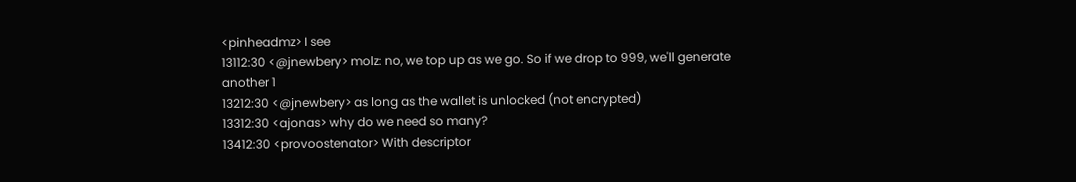<pinheadmz> I see
13112:30 <@jnewbery> molz: no, we top up as we go. So if we drop to 999, we'll generate another 1
13212:30 <@jnewbery> as long as the wallet is unlocked (not encrypted)
13312:30 <ajonas> why do we need so many?
13412:30 <provoostenator> With descriptor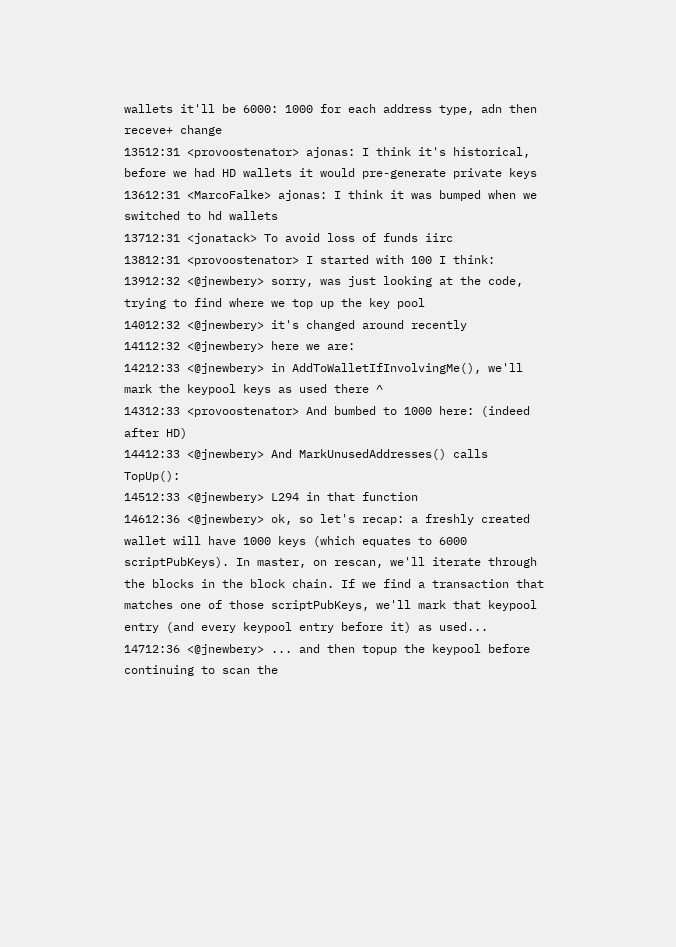wallets it'll be 6000: 1000 for each address type, adn then receve+ change
13512:31 <provoostenator> ajonas: I think it's historical, before we had HD wallets it would pre-generate private keys
13612:31 <MarcoFalke> ajonas: I think it was bumped when we switched to hd wallets
13712:31 <jonatack> To avoid loss of funds iirc
13812:31 <provoostenator> I started with 100 I think:
13912:32 <@jnewbery> sorry, was just looking at the code, trying to find where we top up the key pool
14012:32 <@jnewbery> it's changed around recently
14112:32 <@jnewbery> here we are:
14212:33 <@jnewbery> in AddToWalletIfInvolvingMe(), we'll mark the keypool keys as used there ^
14312:33 <provoostenator> And bumbed to 1000 here: (indeed after HD)
14412:33 <@jnewbery> And MarkUnusedAddresses() calls TopUp():
14512:33 <@jnewbery> L294 in that function
14612:36 <@jnewbery> ok, so let's recap: a freshly created wallet will have 1000 keys (which equates to 6000 scriptPubKeys). In master, on rescan, we'll iterate through the blocks in the block chain. If we find a transaction that matches one of those scriptPubKeys, we'll mark that keypool entry (and every keypool entry before it) as used...
14712:36 <@jnewbery> ... and then topup the keypool before continuing to scan the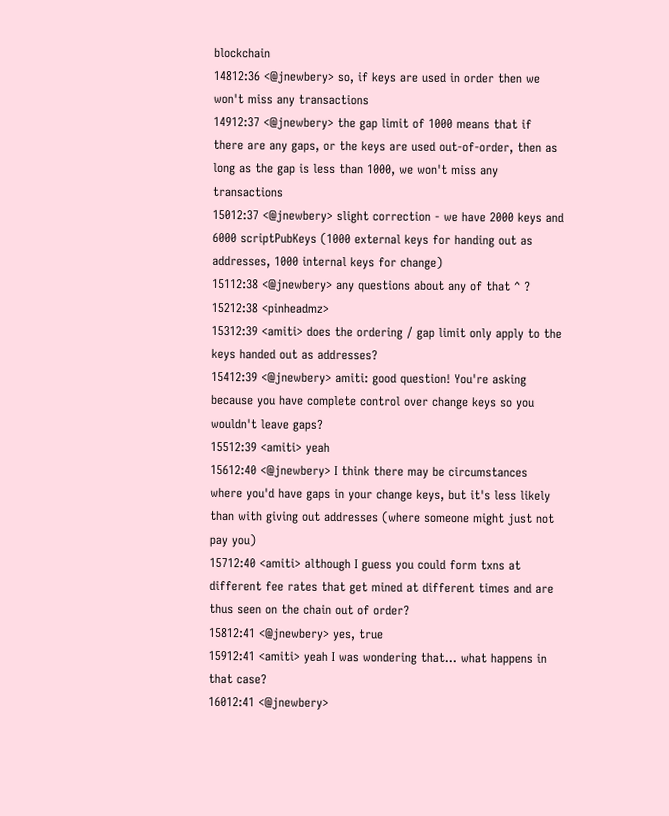blockchain
14812:36 <@jnewbery> so, if keys are used in order then we won't miss any transactions
14912:37 <@jnewbery> the gap limit of 1000 means that if there are any gaps, or the keys are used out-of-order, then as long as the gap is less than 1000, we won't miss any transactions
15012:37 <@jnewbery> slight correction - we have 2000 keys and 6000 scriptPubKeys (1000 external keys for handing out as addresses, 1000 internal keys for change)
15112:38 <@jnewbery> any questions about any of that ^ ?
15212:38 <pinheadmz>
15312:39 <amiti> does the ordering / gap limit only apply to the keys handed out as addresses?
15412:39 <@jnewbery> amiti: good question! You're asking because you have complete control over change keys so you wouldn't leave gaps?
15512:39 <amiti> yeah
15612:40 <@jnewbery> I think there may be circumstances where you'd have gaps in your change keys, but it's less likely than with giving out addresses (where someone might just not pay you)
15712:40 <amiti> although I guess you could form txns at different fee rates that get mined at different times and are thus seen on the chain out of order?
15812:41 <@jnewbery> yes, true
15912:41 <amiti> yeah I was wondering that... what happens in that case?
16012:41 <@jnewbery>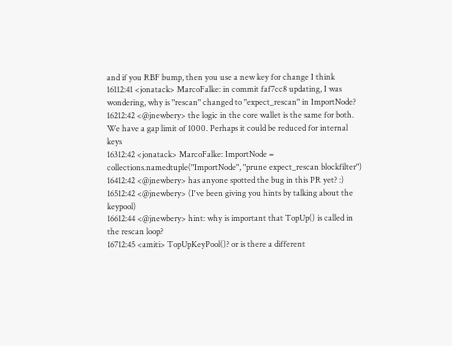and if you RBF bump, then you use a new key for change I think
16112:41 <jonatack> MarcoFalke: in commit faf7cc8 updating, I was wondering, why is "rescan" changed to "expect_rescan" in ImportNode?
16212:42 <@jnewbery> the logic in the core wallet is the same for both. We have a gap limit of 1000. Perhaps it could be reduced for internal keys
16312:42 <jonatack> MarcoFalke: ImportNode = collections.namedtuple("ImportNode", "prune expect_rescan blockfilter")
16412:42 <@jnewbery> has anyone spotted the bug in this PR yet? :)
16512:42 <@jnewbery> (I've been giving you hints by talking about the keypool)
16612:44 <@jnewbery> hint: why is important that TopUp() is called in the rescan loop?
16712:45 <amiti> TopUpKeyPool()? or is there a different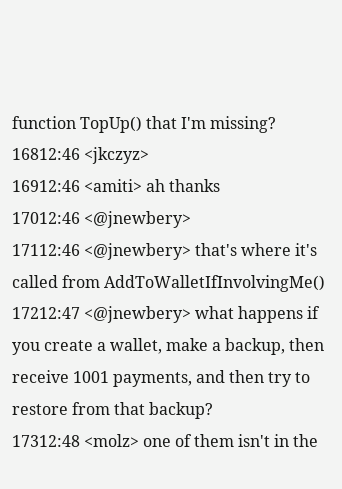function TopUp() that I'm missing?
16812:46 <jkczyz>
16912:46 <amiti> ah thanks
17012:46 <@jnewbery>
17112:46 <@jnewbery> that's where it's called from AddToWalletIfInvolvingMe()
17212:47 <@jnewbery> what happens if you create a wallet, make a backup, then receive 1001 payments, and then try to restore from that backup?
17312:48 <molz> one of them isn't in the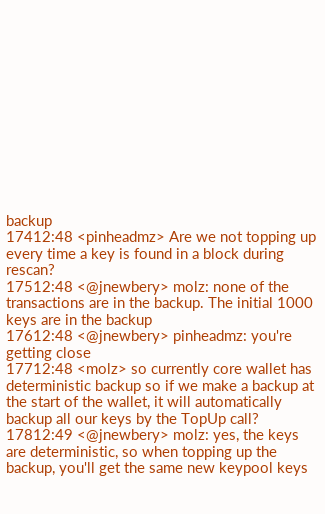backup
17412:48 <pinheadmz> Are we not topping up every time a key is found in a block during rescan?
17512:48 <@jnewbery> molz: none of the transactions are in the backup. The initial 1000 keys are in the backup
17612:48 <@jnewbery> pinheadmz: you're getting close
17712:48 <molz> so currently core wallet has deterministic backup so if we make a backup at the start of the wallet, it will automatically backup all our keys by the TopUp call?
17812:49 <@jnewbery> molz: yes, the keys are deterministic, so when topping up the backup, you'll get the same new keypool keys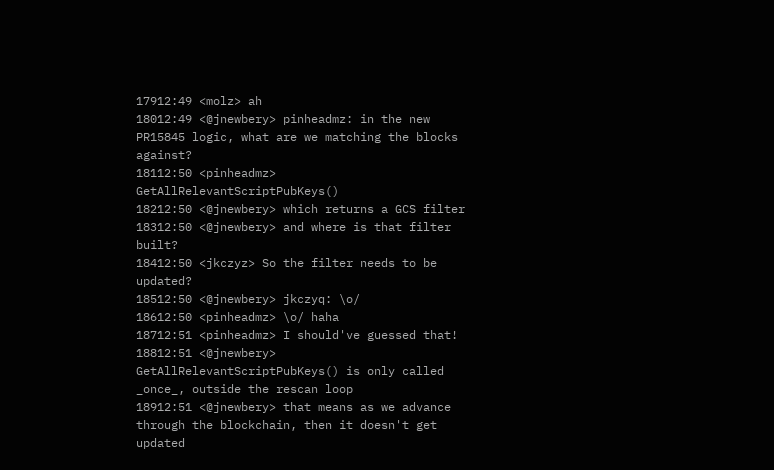17912:49 <molz> ah
18012:49 <@jnewbery> pinheadmz: in the new PR15845 logic, what are we matching the blocks against?
18112:50 <pinheadmz> GetAllRelevantScriptPubKeys()
18212:50 <@jnewbery> which returns a GCS filter
18312:50 <@jnewbery> and where is that filter built?
18412:50 <jkczyz> So the filter needs to be updated?
18512:50 <@jnewbery> jkczyq: \o/
18612:50 <pinheadmz> \o/ haha
18712:51 <pinheadmz> I should've guessed that!
18812:51 <@jnewbery> GetAllRelevantScriptPubKeys() is only called _once_, outside the rescan loop
18912:51 <@jnewbery> that means as we advance through the blockchain, then it doesn't get updated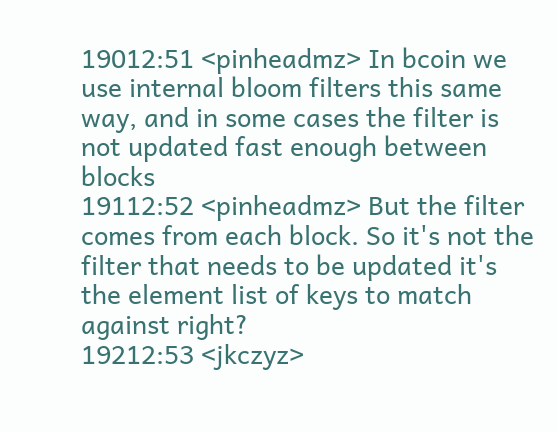19012:51 <pinheadmz> In bcoin we use internal bloom filters this same way, and in some cases the filter is not updated fast enough between blocks
19112:52 <pinheadmz> But the filter comes from each block. So it's not the filter that needs to be updated it's the element list of keys to match against right?
19212:53 <jkczyz>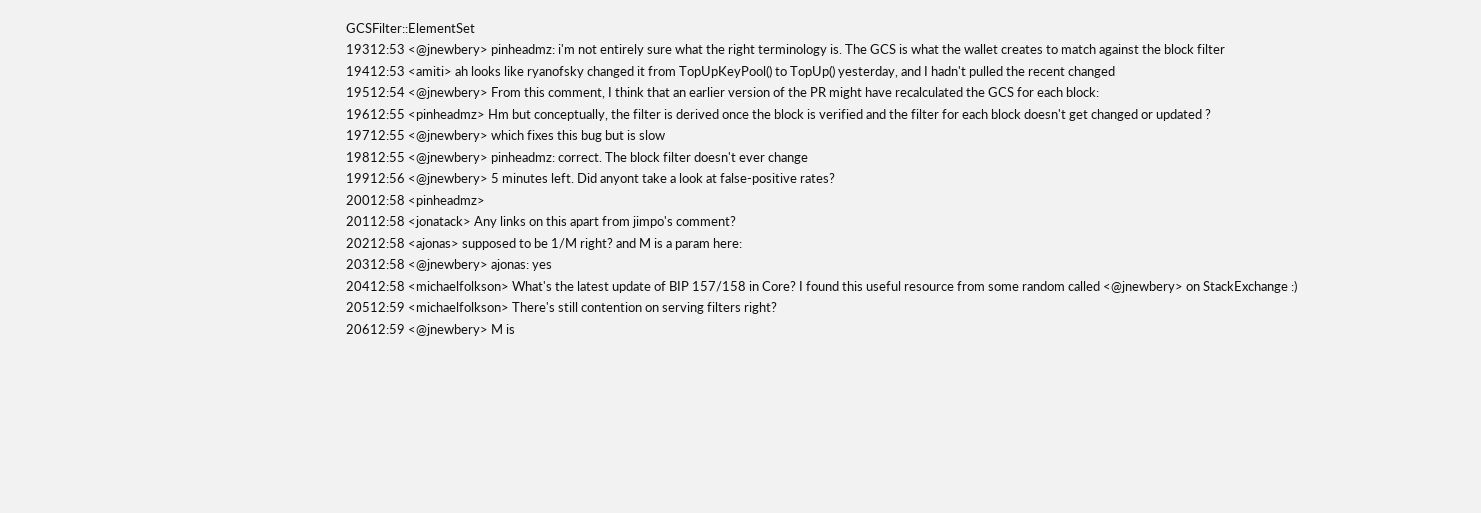GCSFilter::ElementSet
19312:53 <@jnewbery> pinheadmz: i'm not entirely sure what the right terminology is. The GCS is what the wallet creates to match against the block filter
19412:53 <amiti> ah looks like ryanofsky changed it from TopUpKeyPool() to TopUp() yesterday, and I hadn't pulled the recent changed
19512:54 <@jnewbery> From this comment, I think that an earlier version of the PR might have recalculated the GCS for each block:
19612:55 <pinheadmz> Hm but conceptually, the filter is derived once the block is verified and the filter for each block doesn't get changed or updated ?
19712:55 <@jnewbery> which fixes this bug but is slow
19812:55 <@jnewbery> pinheadmz: correct. The block filter doesn't ever change
19912:56 <@jnewbery> 5 minutes left. Did anyont take a look at false-positive rates?
20012:58 <pinheadmz>
20112:58 <jonatack> Any links on this apart from jimpo's comment?
20212:58 <ajonas> supposed to be 1/M right? and M is a param here:
20312:58 <@jnewbery> ajonas: yes
20412:58 <michaelfolkson> What's the latest update of BIP 157/158 in Core? I found this useful resource from some random called <@jnewbery> on StackExchange :)
20512:59 <michaelfolkson> There's still contention on serving filters right?
20612:59 <@jnewbery> M is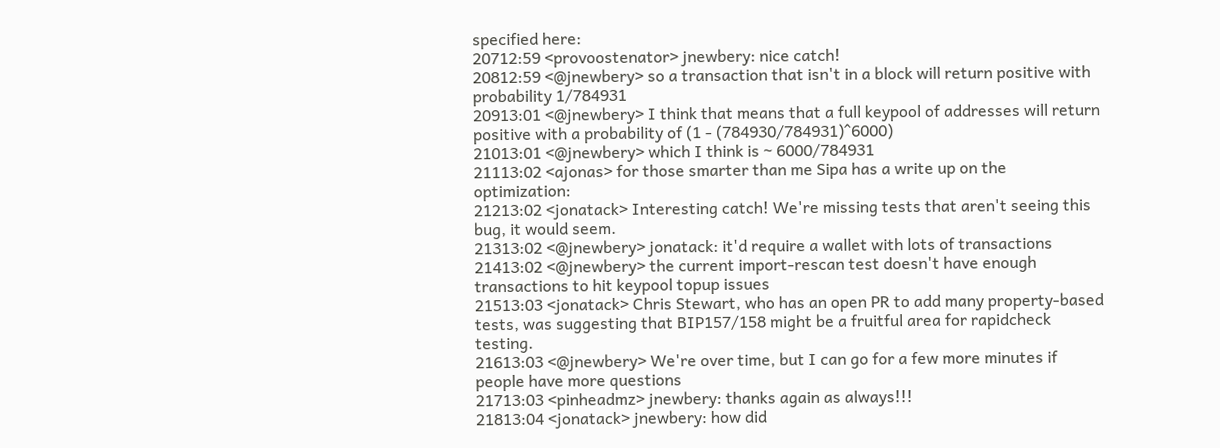specified here:
20712:59 <provoostenator> jnewbery: nice catch!
20812:59 <@jnewbery> so a transaction that isn't in a block will return positive with probability 1/784931
20913:01 <@jnewbery> I think that means that a full keypool of addresses will return positive with a probability of (1 - (784930/784931)^6000)
21013:01 <@jnewbery> which I think is ~ 6000/784931
21113:02 <ajonas> for those smarter than me Sipa has a write up on the optimization:
21213:02 <jonatack> Interesting catch! We're missing tests that aren't seeing this bug, it would seem.
21313:02 <@jnewbery> jonatack: it'd require a wallet with lots of transactions
21413:02 <@jnewbery> the current import-rescan test doesn't have enough transactions to hit keypool topup issues
21513:03 <jonatack> Chris Stewart, who has an open PR to add many property-based tests, was suggesting that BIP157/158 might be a fruitful area for rapidcheck testing.
21613:03 <@jnewbery> We're over time, but I can go for a few more minutes if people have more questions
21713:03 <pinheadmz> jnewbery: thanks again as always!!!
21813:04 <jonatack> jnewbery: how did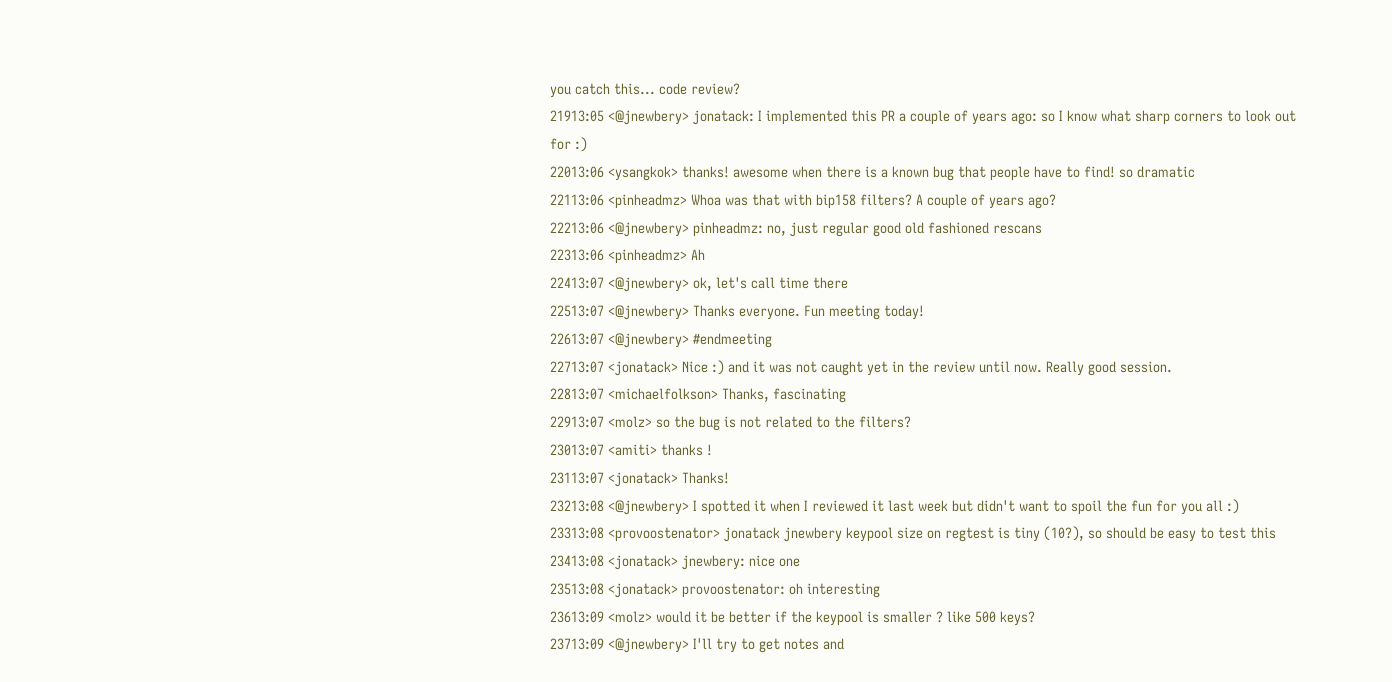you catch this... code review?
21913:05 <@jnewbery> jonatack: I implemented this PR a couple of years ago: so I know what sharp corners to look out for :)
22013:06 <ysangkok> thanks! awesome when there is a known bug that people have to find! so dramatic
22113:06 <pinheadmz> Whoa was that with bip158 filters? A couple of years ago?
22213:06 <@jnewbery> pinheadmz: no, just regular good old fashioned rescans
22313:06 <pinheadmz> Ah
22413:07 <@jnewbery> ok, let's call time there
22513:07 <@jnewbery> Thanks everyone. Fun meeting today!
22613:07 <@jnewbery> #endmeeting
22713:07 <jonatack> Nice :) and it was not caught yet in the review until now. Really good session.
22813:07 <michaelfolkson> Thanks, fascinating
22913:07 <molz> so the bug is not related to the filters?
23013:07 <amiti> thanks !
23113:07 <jonatack> Thanks!
23213:08 <@jnewbery> I spotted it when I reviewed it last week but didn't want to spoil the fun for you all :)
23313:08 <provoostenator> jonatack jnewbery keypool size on regtest is tiny (10?), so should be easy to test this
23413:08 <jonatack> jnewbery: nice one
23513:08 <jonatack> provoostenator: oh interesting
23613:09 <molz> would it be better if the keypool is smaller ? like 500 keys?
23713:09 <@jnewbery> I'll try to get notes and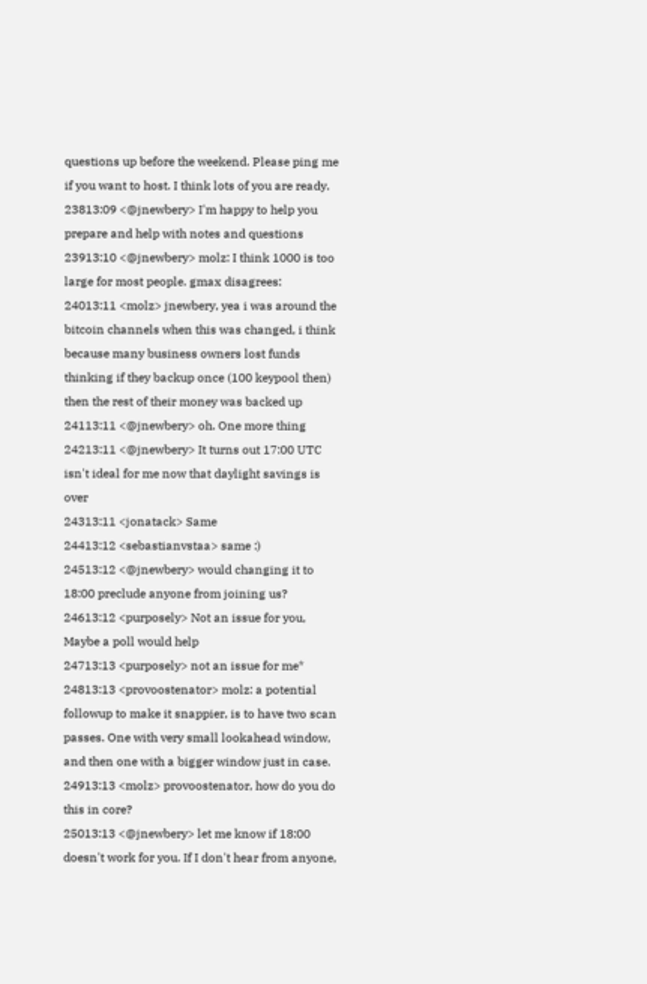questions up before the weekend. Please ping me if you want to host. I think lots of you are ready.
23813:09 <@jnewbery> I'm happy to help you prepare and help with notes and questions
23913:10 <@jnewbery> molz: I think 1000 is too large for most people. gmax disagrees:
24013:11 <molz> jnewbery, yea i was around the bitcoin channels when this was changed, i think because many business owners lost funds thinking if they backup once (100 keypool then) then the rest of their money was backed up
24113:11 <@jnewbery> oh. One more thing
24213:11 <@jnewbery> It turns out 17:00 UTC isn't ideal for me now that daylight savings is over
24313:11 <jonatack> Same
24413:12 <sebastianvstaa> same :)
24513:12 <@jnewbery> would changing it to 18:00 preclude anyone from joining us?
24613:12 <purposely> Not an issue for you, Maybe a poll would help
24713:13 <purposely> not an issue for me*
24813:13 <provoostenator> molz: a potential followup to make it snappier, is to have two scan passes. One with very small lookahead window, and then one with a bigger window just in case.
24913:13 <molz> provoostenator, how do you do this in core?
25013:13 <@jnewbery> let me know if 18:00 doesn't work for you. If I don't hear from anyone,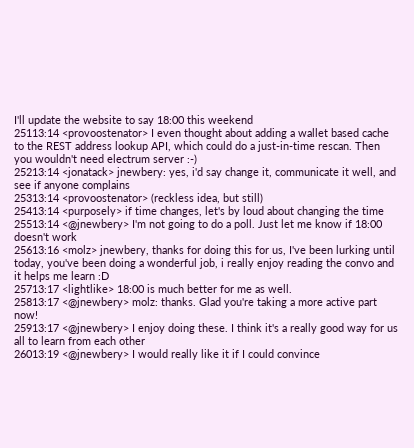I'll update the website to say 18:00 this weekend
25113:14 <provoostenator> I even thought about adding a wallet based cache to the REST address lookup API, which could do a just-in-time rescan. Then you wouldn't need electrum server :-)
25213:14 <jonatack> jnewbery: yes, i'd say change it, communicate it well, and see if anyone complains
25313:14 <provoostenator> (reckless idea, but still)
25413:14 <purposely> if time changes, let's by loud about changing the time
25513:14 <@jnewbery> I'm not going to do a poll. Just let me know if 18:00 doesn't work
25613:16 <molz> jnewbery, thanks for doing this for us, I've been lurking until today, you've been doing a wonderful job, i really enjoy reading the convo and it helps me learn :D
25713:17 <lightlike> 18:00 is much better for me as well.
25813:17 <@jnewbery> molz: thanks. Glad you're taking a more active part now!
25913:17 <@jnewbery> I enjoy doing these. I think it's a really good way for us all to learn from each other
26013:19 <@jnewbery> I would really like it if I could convince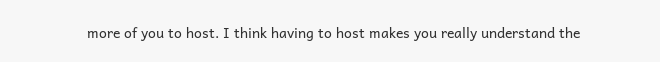more of you to host. I think having to host makes you really understand the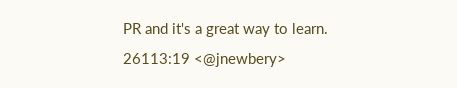PR and it's a great way to learn.
26113:19 <@jnewbery>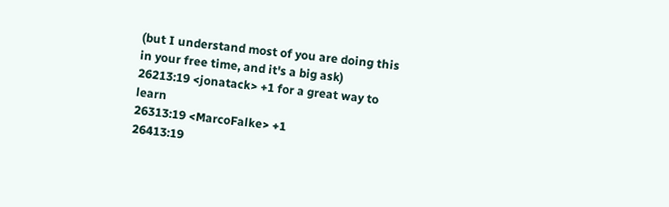(but I understand most of you are doing this in your free time, and it's a big ask)
26213:19 <jonatack> +1 for a great way to learn
26313:19 <MarcoFalke> +1
26413:19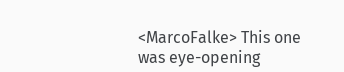<MarcoFalke> This one was eye-opening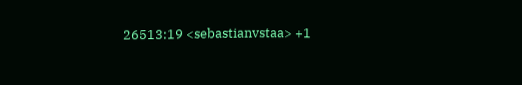26513:19 <sebastianvstaa> +1